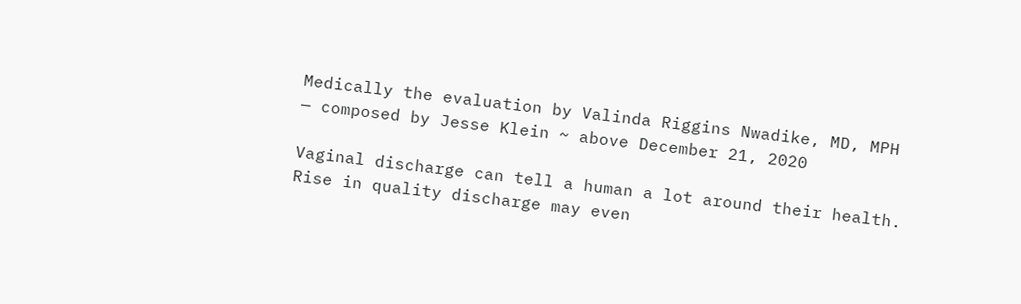Medically the evaluation by Valinda Riggins Nwadike, MD, MPH — composed by Jesse Klein ~ above December 21, 2020

Vaginal discharge can tell a human a lot around their health. Rise in quality discharge may even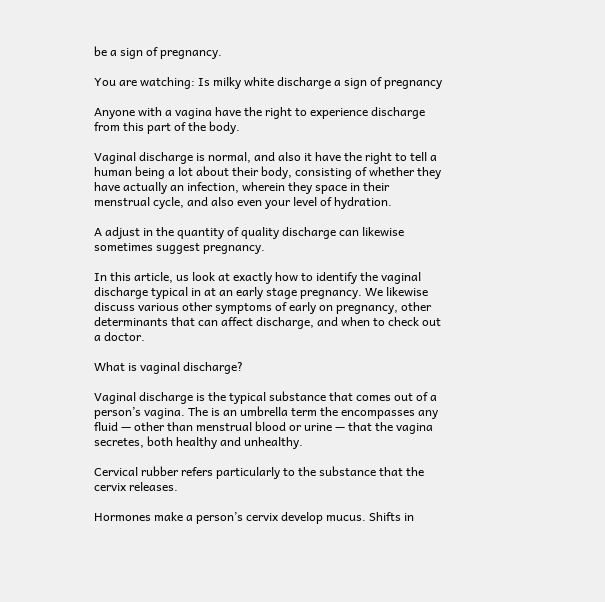be a sign of pregnancy.

You are watching: Is milky white discharge a sign of pregnancy

Anyone with a vagina have the right to experience discharge from this part of the body.

Vaginal discharge is normal, and also it have the right to tell a human being a lot about their body, consisting of whether they have actually an infection, wherein they space in their menstrual cycle, and also even your level of hydration.

A adjust in the quantity of quality discharge can likewise sometimes suggest pregnancy.

In this article, us look at exactly how to identify the vaginal discharge typical in at an early stage pregnancy. We likewise discuss various other symptoms of early on pregnancy, other determinants that can affect discharge, and when to check out a doctor.

What is vaginal discharge?

Vaginal discharge is the typical substance that comes out of a person’s vagina. The is an umbrella term the encompasses any fluid — other than menstrual blood or urine — that the vagina secretes, both healthy and unhealthy.

Cervical rubber refers particularly to the substance that the cervix releases.

Hormones make a person’s cervix develop mucus. Shifts in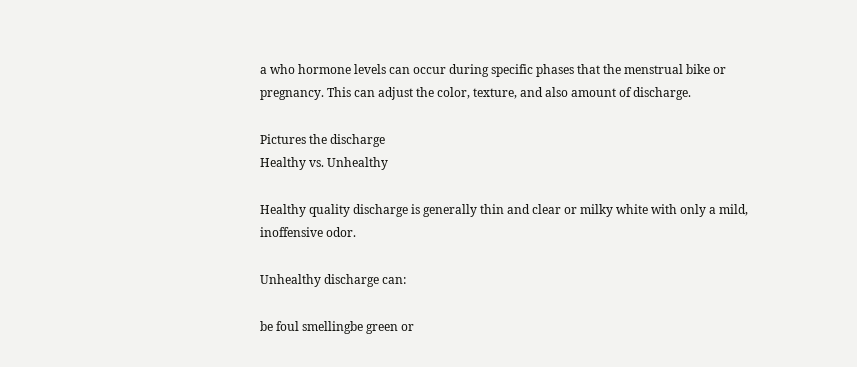a who hormone levels can occur during specific phases that the menstrual bike or pregnancy. This can adjust the color, texture, and also amount of discharge.

Pictures the discharge
Healthy vs. Unhealthy

Healthy quality discharge is generally thin and clear or milky white with only a mild, inoffensive odor.

Unhealthy discharge can:

be foul smellingbe green or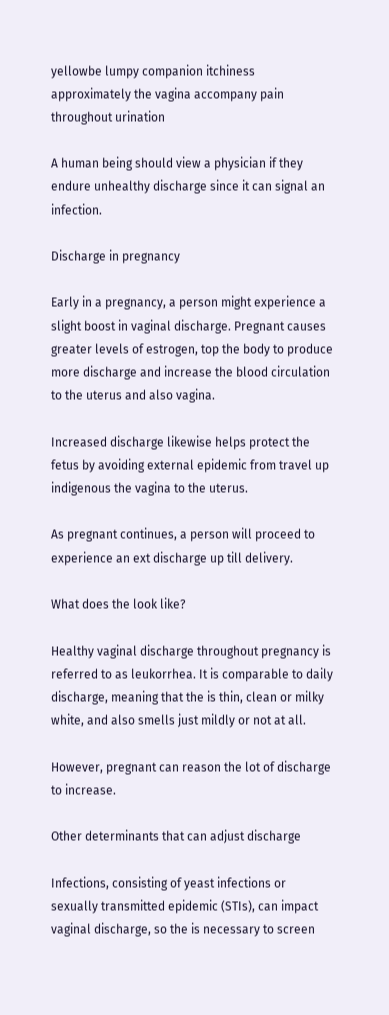yellowbe lumpy companion itchiness approximately the vagina accompany pain throughout urination

A human being should view a physician if they endure unhealthy discharge since it can signal an infection.

Discharge in pregnancy

Early in a pregnancy, a person might experience a slight boost in vaginal discharge. Pregnant causes greater levels of estrogen, top the body to produce more discharge and increase the blood circulation to the uterus and also vagina.

Increased discharge likewise helps protect the fetus by avoiding external epidemic from travel up indigenous the vagina to the uterus.

As pregnant continues, a person will proceed to experience an ext discharge up till delivery.

What does the look like?

Healthy vaginal discharge throughout pregnancy is referred to as leukorrhea. It is comparable to daily discharge, meaning that the is thin, clean or milky white, and also smells just mildly or not at all.

However, pregnant can reason the lot of discharge to increase.

Other determinants that can adjust discharge

Infections, consisting of yeast infections or sexually transmitted epidemic (STIs), can impact vaginal discharge, so the is necessary to screen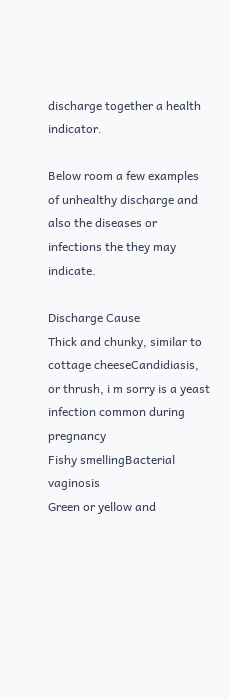discharge together a health indicator.

Below room a few examples of unhealthy discharge and also the diseases or infections the they may indicate.

Discharge Cause
Thick and chunky, similar to cottage cheeseCandidiasis, or thrush, i m sorry is a yeast infection common during pregnancy
Fishy smellingBacterial vaginosis
Green or yellow and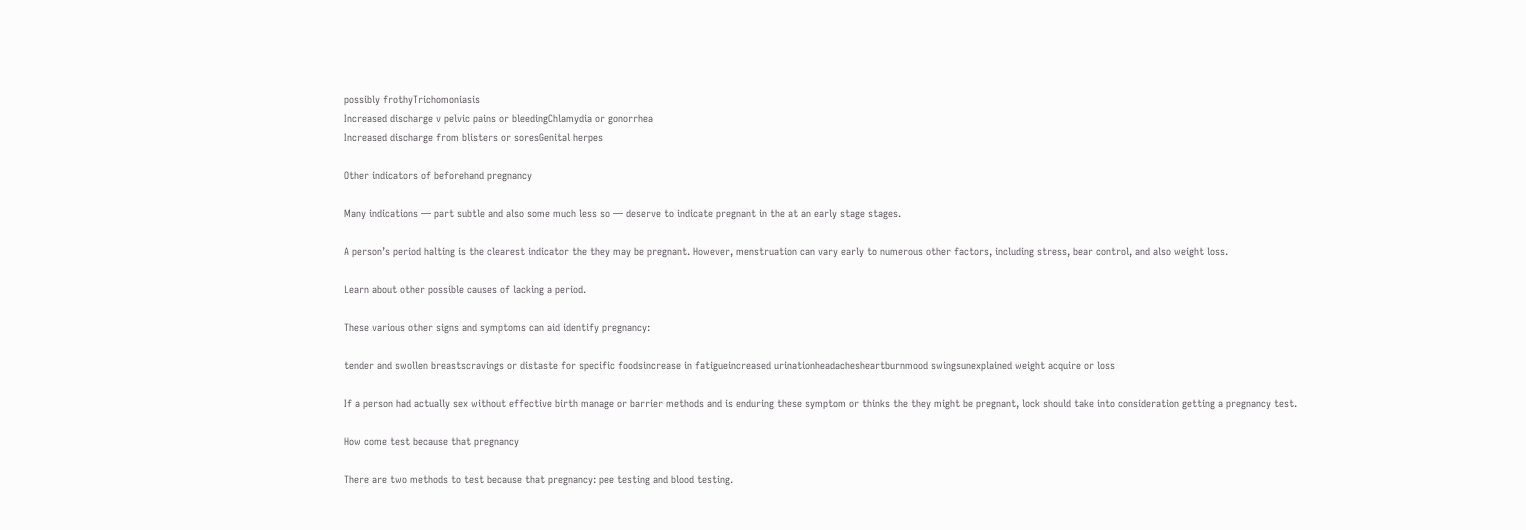possibly frothyTrichomoniasis
Increased discharge v pelvic pains or bleedingChlamydia or gonorrhea
Increased discharge from blisters or soresGenital herpes

Other indicators of beforehand pregnancy

Many indications — part subtle and also some much less so — deserve to indicate pregnant in the at an early stage stages.

A person’s period halting is the clearest indicator the they may be pregnant. However, menstruation can vary early to numerous other factors, including stress, bear control, and also weight loss.

Learn about other possible causes of lacking a period.

These various other signs and symptoms can aid identify pregnancy:

tender and swollen breastscravings or distaste for specific foodsincrease in fatigueincreased urinationheadachesheartburnmood swingsunexplained weight acquire or loss

If a person had actually sex without effective birth manage or barrier methods and is enduring these symptom or thinks the they might be pregnant, lock should take into consideration getting a pregnancy test.

How come test because that pregnancy

There are two methods to test because that pregnancy: pee testing and blood testing.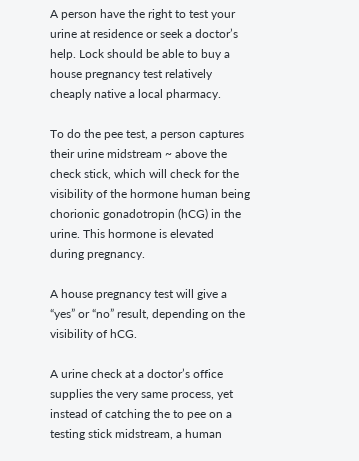A person have the right to test your urine at residence or seek a doctor’s help. Lock should be able to buy a house pregnancy test relatively cheaply native a local pharmacy.

To do the pee test, a person captures their urine midstream ~ above the check stick, which will check for the visibility of the hormone human being chorionic gonadotropin (hCG) in the urine. This hormone is elevated during pregnancy.

A house pregnancy test will give a “yes” or “no” result, depending on the visibility of hCG.

A urine check at a doctor’s office supplies the very same process, yet instead of catching the to pee on a testing stick midstream, a human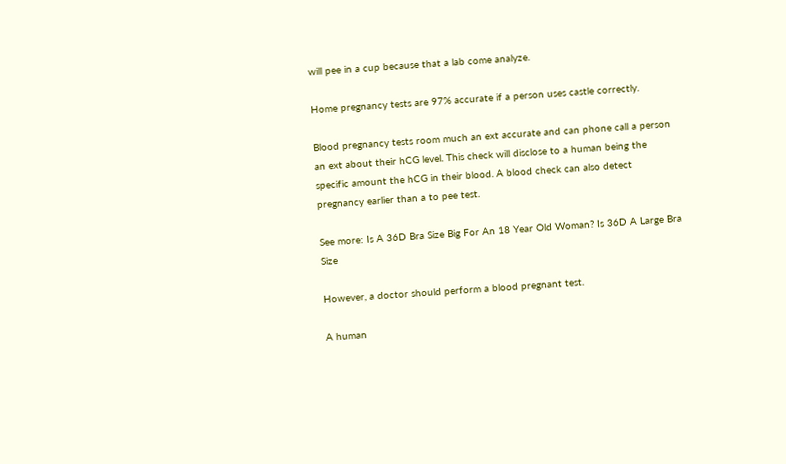will pee in a cup because that a lab come analyze.

Home pregnancy tests are 97% accurate if a person uses castle correctly.

Blood pregnancy tests room much an ext accurate and can phone call a person an ext about their hCG level. This check will disclose to a human being the specific amount the hCG in their blood. A blood check can also detect pregnancy earlier than a to pee test.

See more: Is A 36D Bra Size Big For An 18 Year Old Woman? Is 36D A Large Bra Size

However, a doctor should perform a blood pregnant test.

A human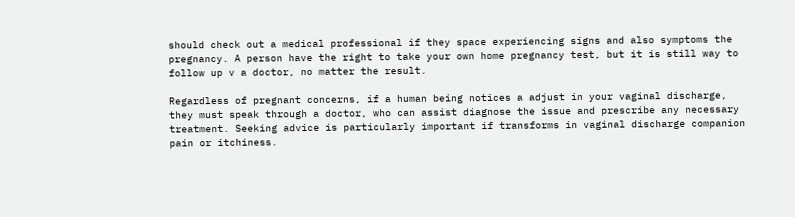should check out a medical professional if they space experiencing signs and also symptoms the pregnancy. A person have the right to take your own home pregnancy test, but it is still way to follow up v a doctor, no matter the result.

Regardless of pregnant concerns, if a human being notices a adjust in your vaginal discharge, they must speak through a doctor, who can assist diagnose the issue and prescribe any necessary treatment. Seeking advice is particularly important if transforms in vaginal discharge companion pain or itchiness.